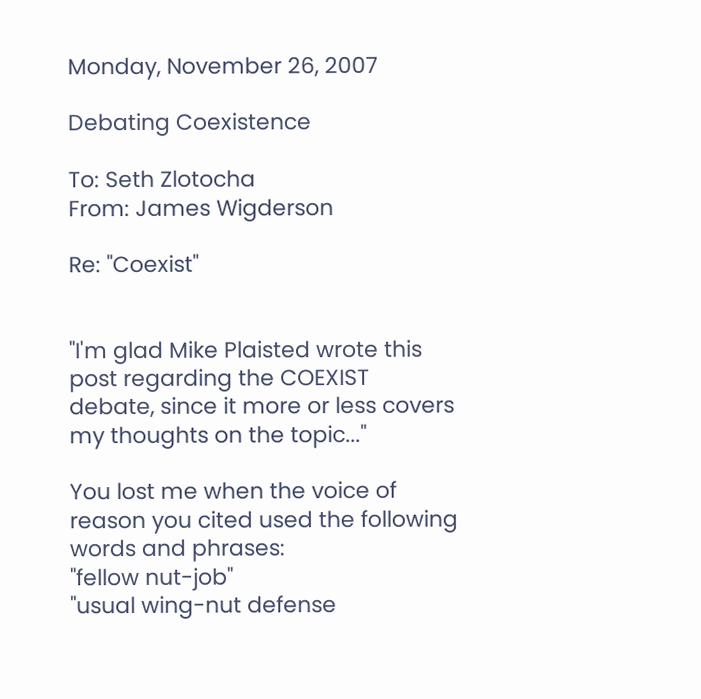Monday, November 26, 2007

Debating Coexistence

To: Seth Zlotocha
From: James Wigderson

Re: "Coexist"


"I'm glad Mike Plaisted wrote this post regarding the COEXIST debate, since it more or less covers my thoughts on the topic..."

You lost me when the voice of reason you cited used the following words and phrases:
"fellow nut-job"
"usual wing-nut defense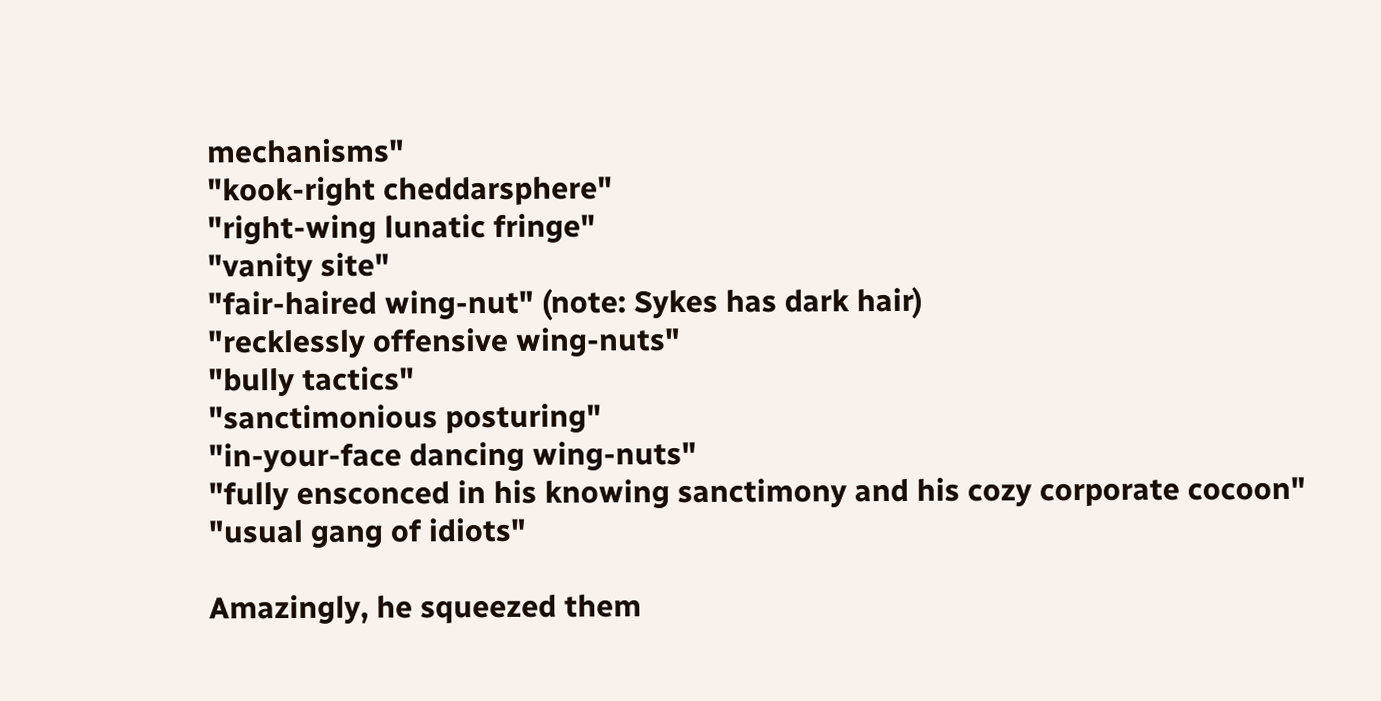mechanisms"
"kook-right cheddarsphere"
"right-wing lunatic fringe"
"vanity site"
"fair-haired wing-nut" (note: Sykes has dark hair)
"recklessly offensive wing-nuts"
"bully tactics"
"sanctimonious posturing"
"in-your-face dancing wing-nuts"
"fully ensconced in his knowing sanctimony and his cozy corporate cocoon"
"usual gang of idiots"

Amazingly, he squeezed them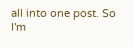all into one post. So I'm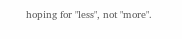hoping for "less", not "more".